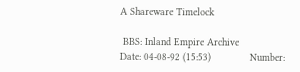A Shareware Timelock

 BBS: Inland Empire Archive
Date: 04-08-92 (15:53)             Number: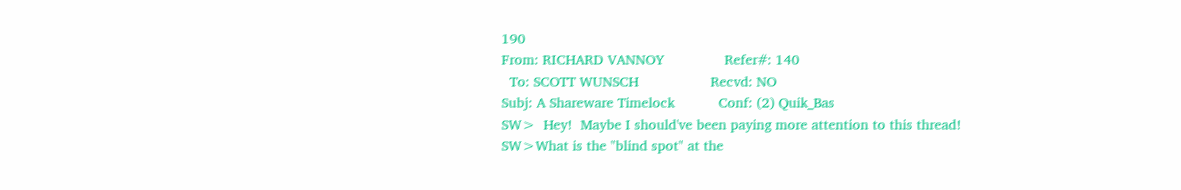190
From: RICHARD VANNOY               Refer#: 140
  To: SCOTT WUNSCH                  Recvd: NO
Subj: A Shareware Timelock           Conf: (2) Quik_Bas
SW>  Hey!  Maybe I should've been paying more attention to this thread!
SW>What is the "blind spot" at the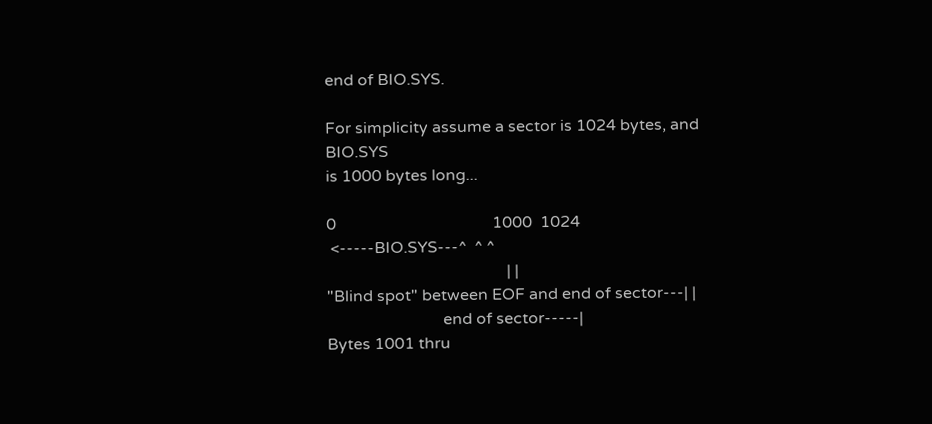end of BIO.SYS.

For simplicity assume a sector is 1024 bytes, and BIO.SYS
is 1000 bytes long...

0                                       1000  1024
 <-----BIO.SYS---^  ^ ^
                                             | |
"Blind spot" between EOF and end of sector---| |
                             end of sector-----|
Bytes 1001 thru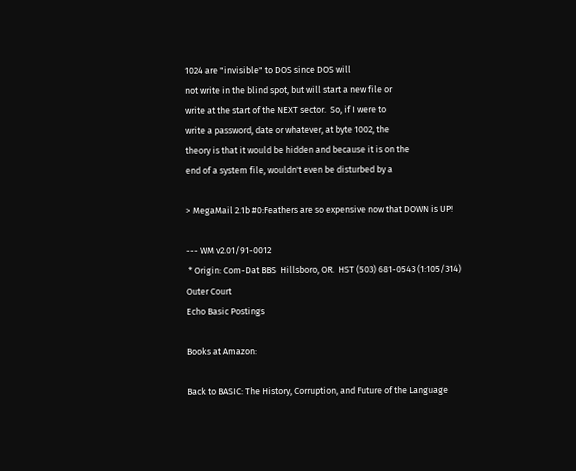1024 are "invisible" to DOS since DOS will
not write in the blind spot, but will start a new file or
write at the start of the NEXT sector.  So, if I were to
write a password, date or whatever, at byte 1002, the
theory is that it would be hidden and because it is on the
end of a system file, wouldn't even be disturbed by a

> MegaMail 2.1b #0:Feathers are so expensive now that DOWN is UP!

--- WM v2.01/91-0012
 * Origin: Com-Dat BBS  Hillsboro, OR.  HST (503) 681-0543 (1:105/314)
Outer Court
Echo Basic Postings

Books at Amazon:

Back to BASIC: The History, Corruption, and Future of the Language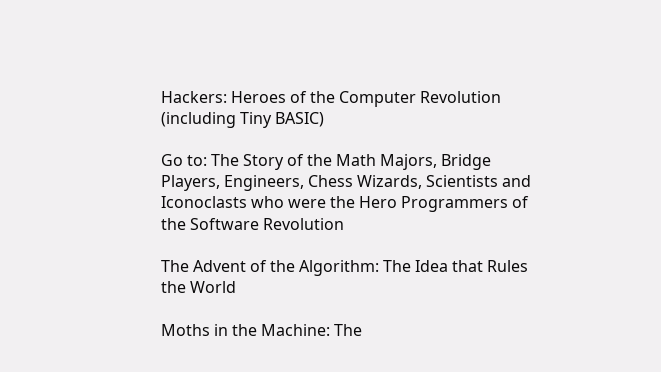Hackers: Heroes of the Computer Revolution (including Tiny BASIC)

Go to: The Story of the Math Majors, Bridge Players, Engineers, Chess Wizards, Scientists and Iconoclasts who were the Hero Programmers of the Software Revolution

The Advent of the Algorithm: The Idea that Rules the World

Moths in the Machine: The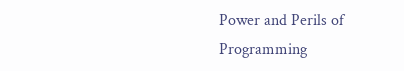Power and Perils of Programming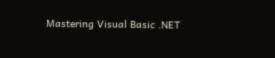Mastering Visual Basic .NET